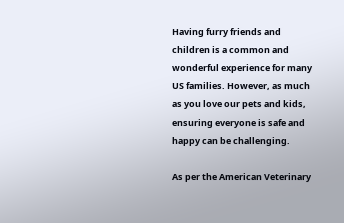Having furry friends and children is a common and wonderful experience for many US families. However, as much as you love our pets and kids, ensuring everyone is safe and happy can be challenging.

As per the American Veterinary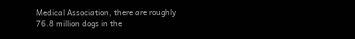Medical Association, there are roughly 76.8 million dogs in the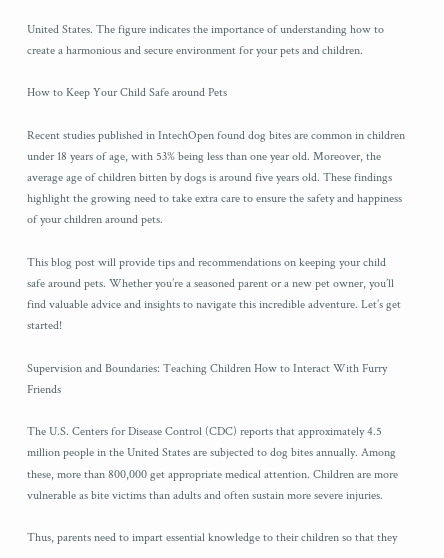United States. The figure indicates the importance of understanding how to create a harmonious and secure environment for your pets and children.

How to Keep Your Child Safe around Pets

Recent studies published in IntechOpen found dog bites are common in children under 18 years of age, with 53% being less than one year old. Moreover, the average age of children bitten by dogs is around five years old. These findings highlight the growing need to take extra care to ensure the safety and happiness of your children around pets.

This blog post will provide tips and recommendations on keeping your child safe around pets. Whether you’re a seasoned parent or a new pet owner, you’ll find valuable advice and insights to navigate this incredible adventure. Let’s get started!

Supervision and Boundaries: Teaching Children How to Interact With Furry Friends

The U.S. Centers for Disease Control (CDC) reports that approximately 4.5 million people in the United States are subjected to dog bites annually. Among these, more than 800,000 get appropriate medical attention. Children are more vulnerable as bite victims than adults and often sustain more severe injuries.

Thus, parents need to impart essential knowledge to their children so that they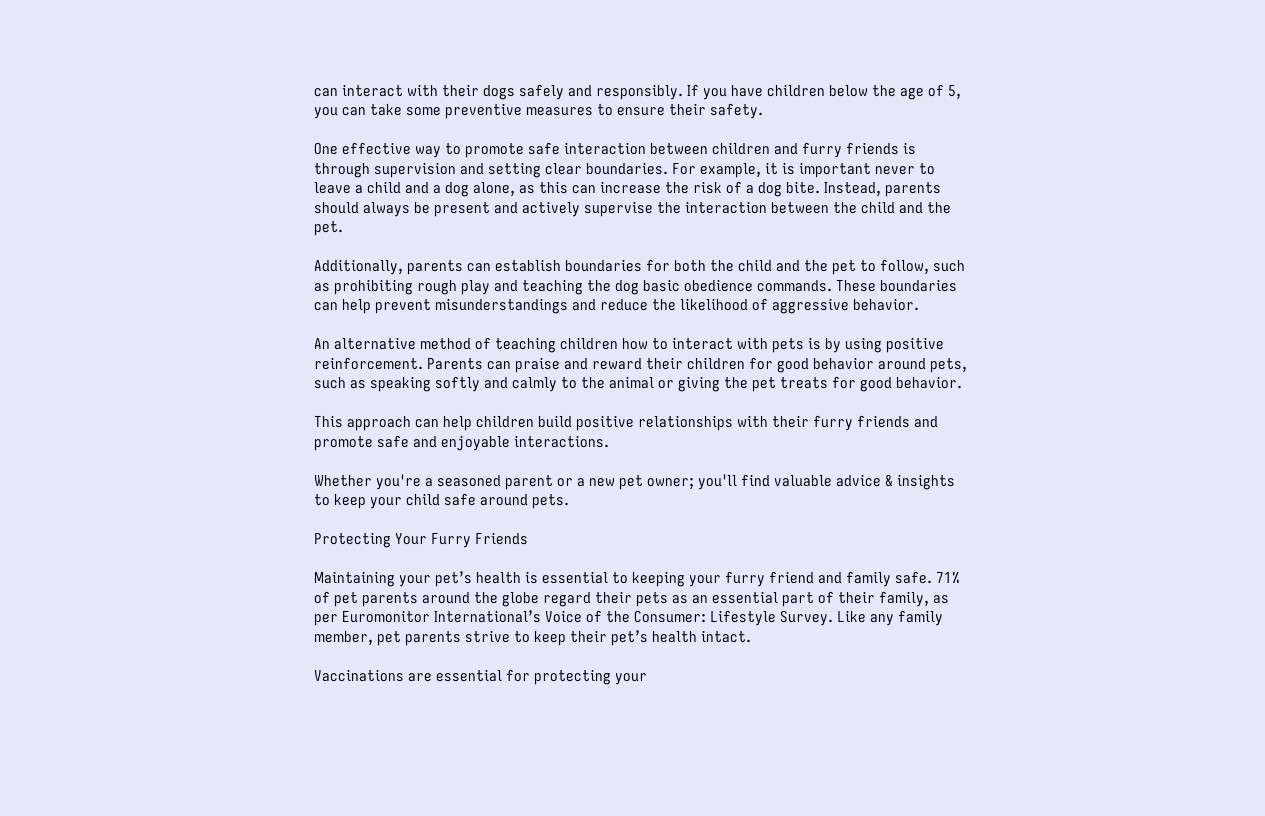can interact with their dogs safely and responsibly. If you have children below the age of 5, you can take some preventive measures to ensure their safety.

One effective way to promote safe interaction between children and furry friends is through supervision and setting clear boundaries. For example, it is important never to leave a child and a dog alone, as this can increase the risk of a dog bite. Instead, parents should always be present and actively supervise the interaction between the child and the pet.

Additionally, parents can establish boundaries for both the child and the pet to follow, such as prohibiting rough play and teaching the dog basic obedience commands. These boundaries can help prevent misunderstandings and reduce the likelihood of aggressive behavior.

An alternative method of teaching children how to interact with pets is by using positive reinforcement. Parents can praise and reward their children for good behavior around pets, such as speaking softly and calmly to the animal or giving the pet treats for good behavior.

This approach can help children build positive relationships with their furry friends and promote safe and enjoyable interactions.

Whether you're a seasoned parent or a new pet owner; you'll find valuable advice & insights to keep your child safe around pets.

Protecting Your Furry Friends

Maintaining your pet’s health is essential to keeping your furry friend and family safe. 71% of pet parents around the globe regard their pets as an essential part of their family, as per Euromonitor International’s Voice of the Consumer: Lifestyle Survey. Like any family member, pet parents strive to keep their pet’s health intact.

Vaccinations are essential for protecting your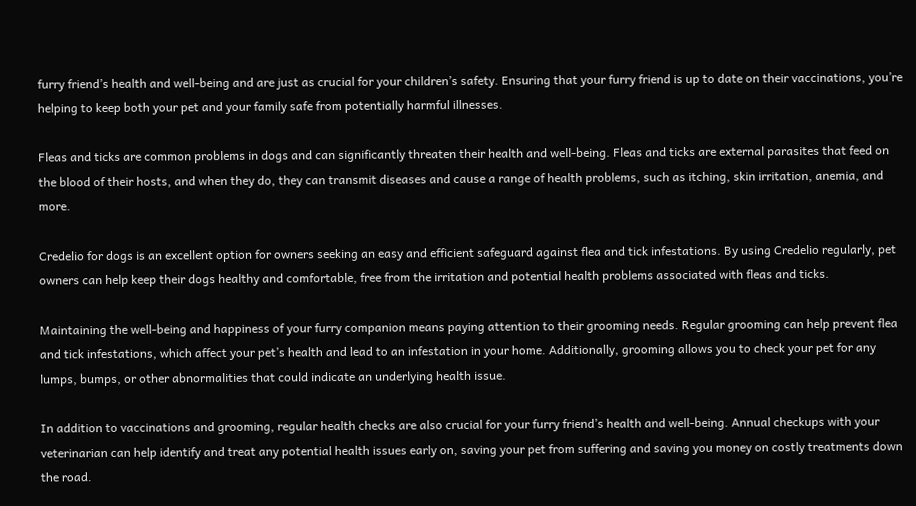furry friend’s health and well-being and are just as crucial for your children’s safety. Ensuring that your furry friend is up to date on their vaccinations, you’re helping to keep both your pet and your family safe from potentially harmful illnesses.

Fleas and ticks are common problems in dogs and can significantly threaten their health and well-being. Fleas and ticks are external parasites that feed on the blood of their hosts, and when they do, they can transmit diseases and cause a range of health problems, such as itching, skin irritation, anemia, and more.

Credelio for dogs is an excellent option for owners seeking an easy and efficient safeguard against flea and tick infestations. By using Credelio regularly, pet owners can help keep their dogs healthy and comfortable, free from the irritation and potential health problems associated with fleas and ticks.

Maintaining the well-being and happiness of your furry companion means paying attention to their grooming needs. Regular grooming can help prevent flea and tick infestations, which affect your pet’s health and lead to an infestation in your home. Additionally, grooming allows you to check your pet for any lumps, bumps, or other abnormalities that could indicate an underlying health issue.

In addition to vaccinations and grooming, regular health checks are also crucial for your furry friend’s health and well-being. Annual checkups with your veterinarian can help identify and treat any potential health issues early on, saving your pet from suffering and saving you money on costly treatments down the road.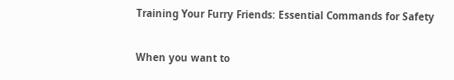Training Your Furry Friends: Essential Commands for Safety

When you want to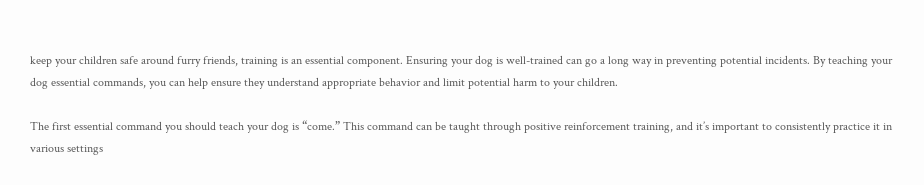keep your children safe around furry friends, training is an essential component. Ensuring your dog is well-trained can go a long way in preventing potential incidents. By teaching your dog essential commands, you can help ensure they understand appropriate behavior and limit potential harm to your children.

The first essential command you should teach your dog is “come.” This command can be taught through positive reinforcement training, and it’s important to consistently practice it in various settings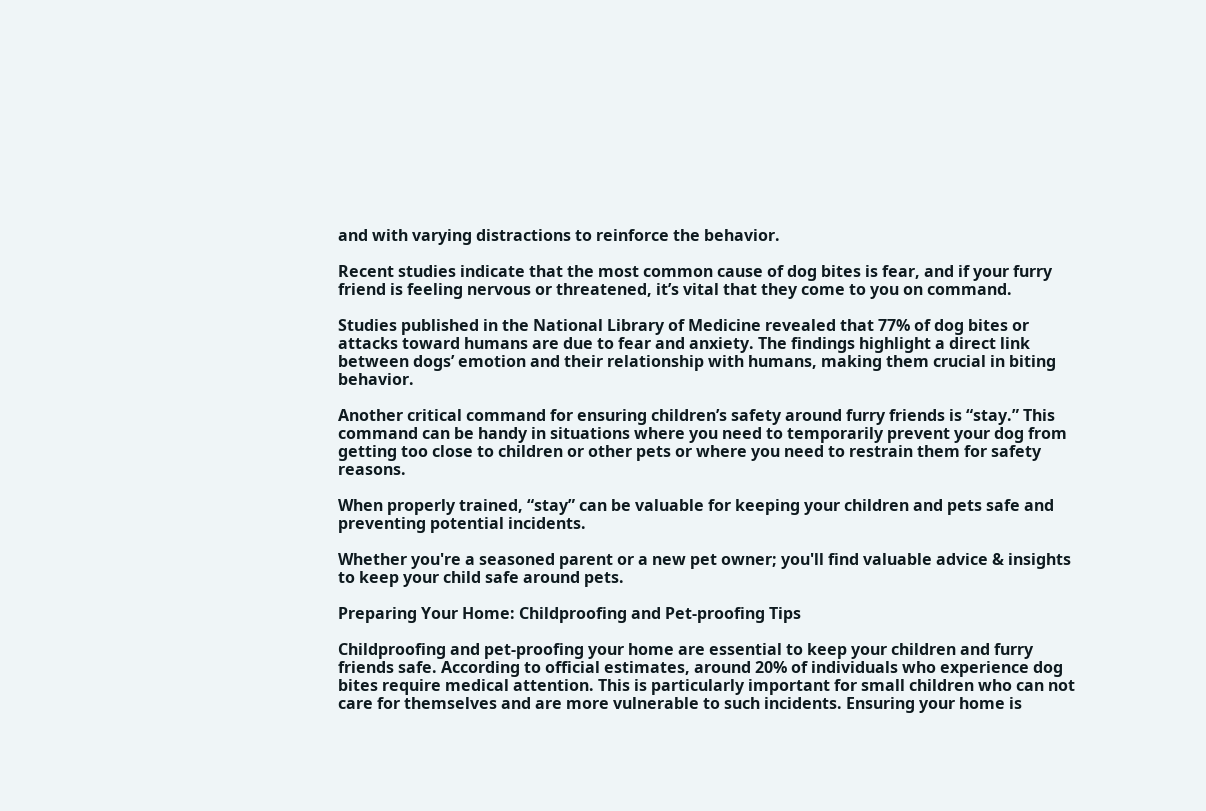and with varying distractions to reinforce the behavior.

Recent studies indicate that the most common cause of dog bites is fear, and if your furry friend is feeling nervous or threatened, it’s vital that they come to you on command.

Studies published in the National Library of Medicine revealed that 77% of dog bites or attacks toward humans are due to fear and anxiety. The findings highlight a direct link between dogs’ emotion and their relationship with humans, making them crucial in biting behavior.

Another critical command for ensuring children’s safety around furry friends is “stay.” This command can be handy in situations where you need to temporarily prevent your dog from getting too close to children or other pets or where you need to restrain them for safety reasons.

When properly trained, “stay” can be valuable for keeping your children and pets safe and preventing potential incidents.

Whether you're a seasoned parent or a new pet owner; you'll find valuable advice & insights to keep your child safe around pets.

Preparing Your Home: Childproofing and Pet-proofing Tips

Childproofing and pet-proofing your home are essential to keep your children and furry friends safe. According to official estimates, around 20% of individuals who experience dog bites require medical attention. This is particularly important for small children who can not care for themselves and are more vulnerable to such incidents. Ensuring your home is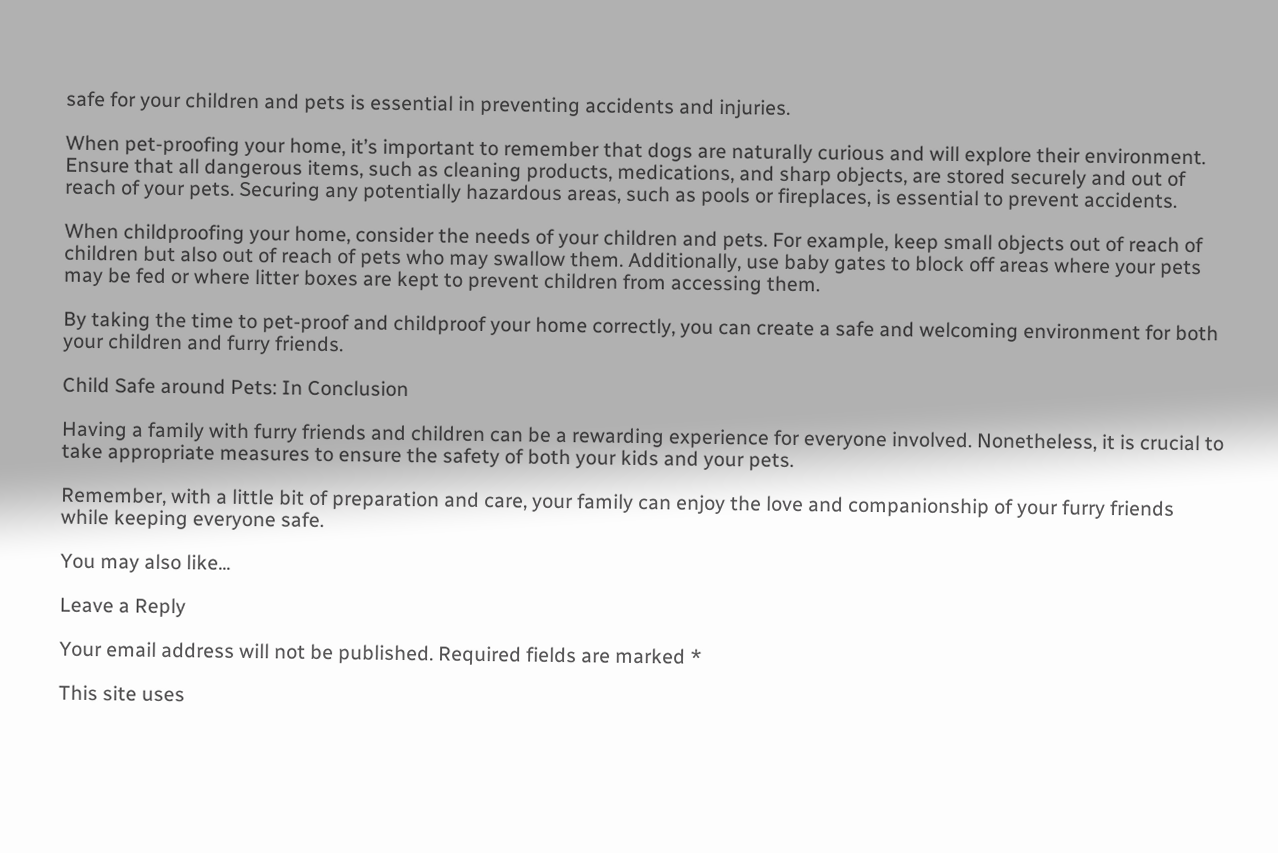safe for your children and pets is essential in preventing accidents and injuries.

When pet-proofing your home, it’s important to remember that dogs are naturally curious and will explore their environment. Ensure that all dangerous items, such as cleaning products, medications, and sharp objects, are stored securely and out of reach of your pets. Securing any potentially hazardous areas, such as pools or fireplaces, is essential to prevent accidents.

When childproofing your home, consider the needs of your children and pets. For example, keep small objects out of reach of children but also out of reach of pets who may swallow them. Additionally, use baby gates to block off areas where your pets may be fed or where litter boxes are kept to prevent children from accessing them.

By taking the time to pet-proof and childproof your home correctly, you can create a safe and welcoming environment for both your children and furry friends.

Child Safe around Pets: In Conclusion

Having a family with furry friends and children can be a rewarding experience for everyone involved. Nonetheless, it is crucial to take appropriate measures to ensure the safety of both your kids and your pets.

Remember, with a little bit of preparation and care, your family can enjoy the love and companionship of your furry friends while keeping everyone safe.

You may also like...

Leave a Reply

Your email address will not be published. Required fields are marked *

This site uses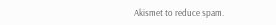Akismet to reduce spam.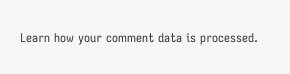Learn how your comment data is processed.